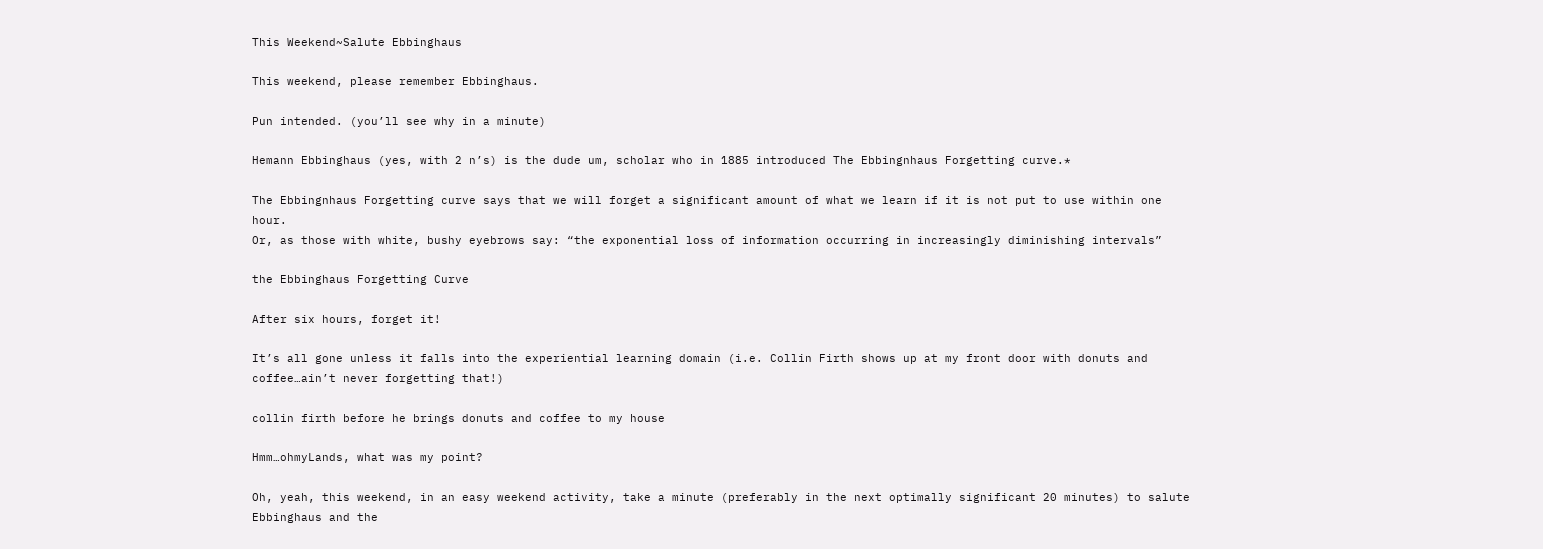This Weekend~Salute Ebbinghaus

This weekend, please remember Ebbinghaus.

Pun intended. (you’ll see why in a minute)

Hemann Ebbinghaus (yes, with 2 n’s) is the dude um, scholar who in 1885 introduced The Ebbingnhaus Forgetting curve.*

The Ebbingnhaus Forgetting curve says that we will forget a significant amount of what we learn if it is not put to use within one hour.
Or, as those with white, bushy eyebrows say: “the exponential loss of information occurring in increasingly diminishing intervals”

the Ebbinghaus Forgetting Curve

After six hours, forget it!

It’s all gone unless it falls into the experiential learning domain (i.e. Collin Firth shows up at my front door with donuts and coffee…ain’t never forgetting that!)

collin firth before he brings donuts and coffee to my house

Hmm…ohmyLands, what was my point?

Oh, yeah, this weekend, in an easy weekend activity, take a minute (preferably in the next optimally significant 20 minutes) to salute Ebbinghaus and the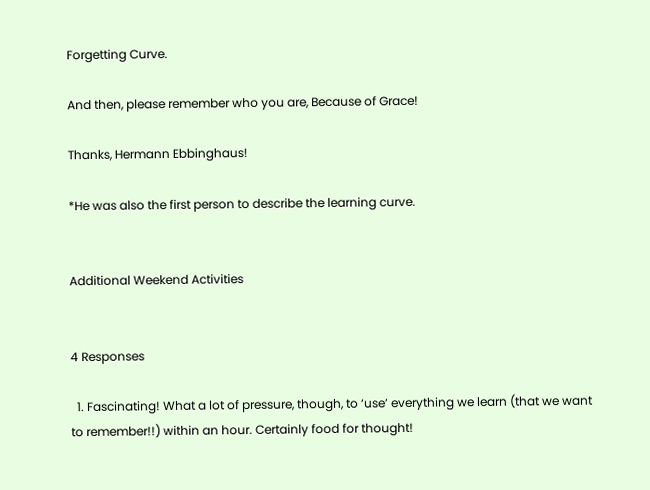Forgetting Curve.

And then, please remember who you are, Because of Grace!

Thanks, Hermann Ebbinghaus!

*He was also the first person to describe the learning curve.


Additional Weekend Activities


4 Responses

  1. Fascinating! What a lot of pressure, though, to ‘use’ everything we learn (that we want to remember!!) within an hour. Certainly food for thought!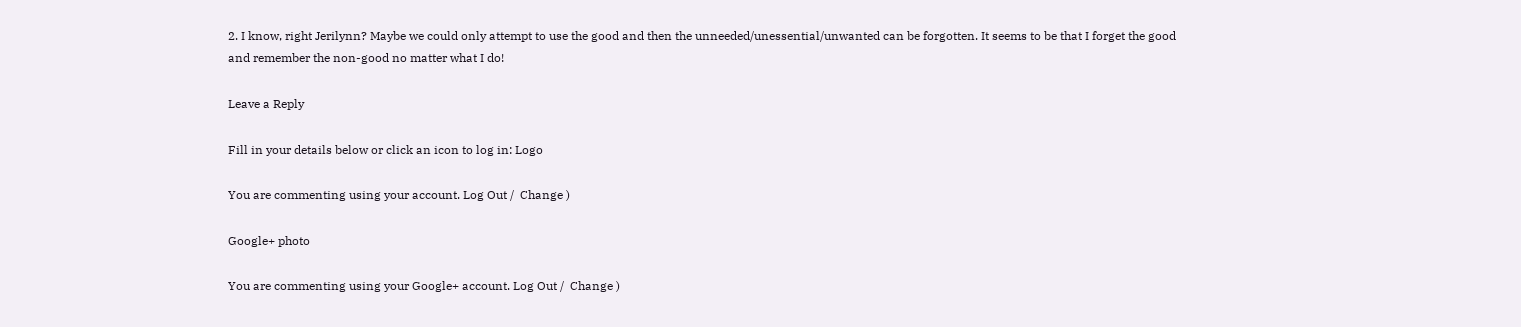2. I know, right Jerilynn? Maybe we could only attempt to use the good and then the unneeded/unessential/unwanted can be forgotten. It seems to be that I forget the good and remember the non-good no matter what I do!

Leave a Reply

Fill in your details below or click an icon to log in: Logo

You are commenting using your account. Log Out /  Change )

Google+ photo

You are commenting using your Google+ account. Log Out /  Change )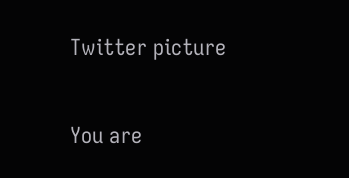Twitter picture

You are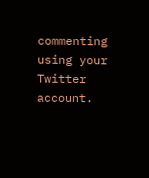commenting using your Twitter account.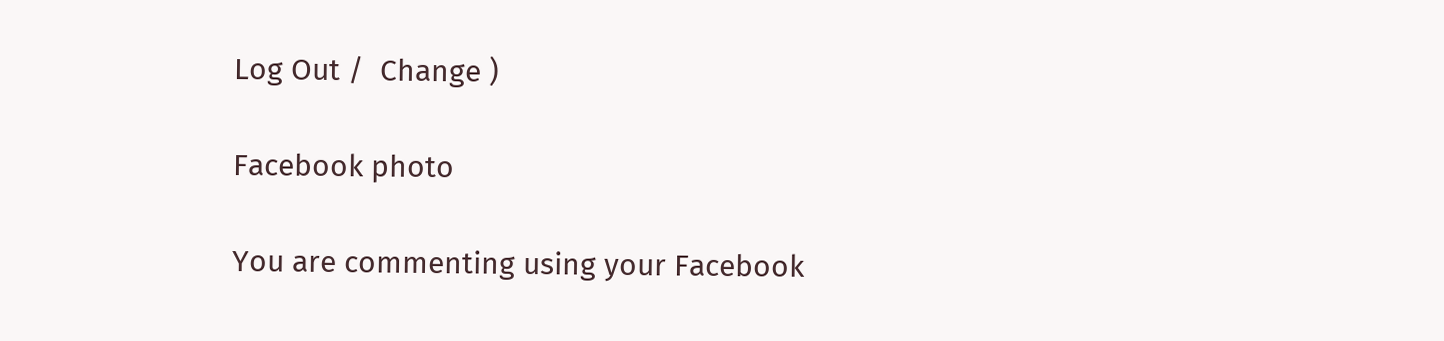Log Out /  Change )

Facebook photo

You are commenting using your Facebook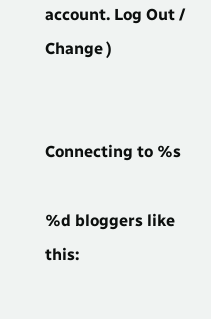account. Log Out /  Change )


Connecting to %s

%d bloggers like this: